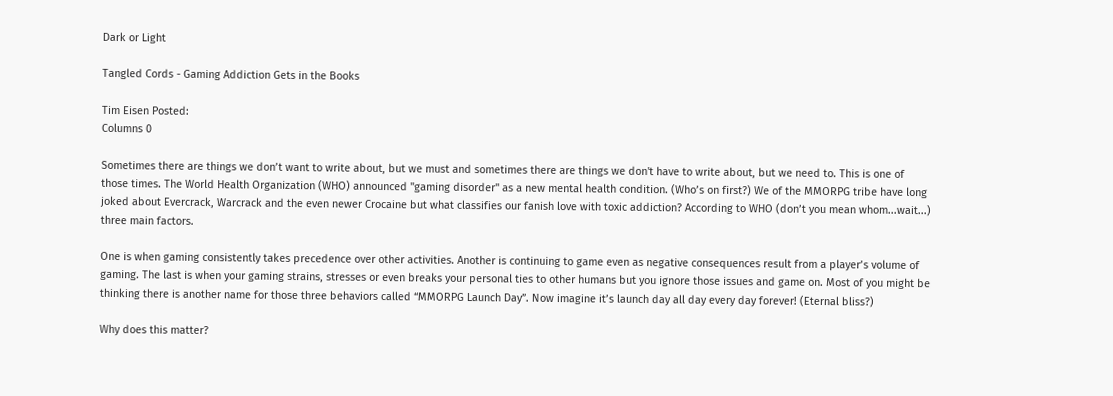Dark or Light

Tangled Cords - Gaming Addiction Gets in the Books

Tim Eisen Posted:
Columns 0

Sometimes there are things we don’t want to write about, but we must and sometimes there are things we don't have to write about, but we need to. This is one of those times. The World Health Organization (WHO) announced "gaming disorder" as a new mental health condition. (Who’s on first?) We of the MMORPG tribe have long joked about Evercrack, Warcrack and the even newer Crocaine but what classifies our fanish love with toxic addiction? According to WHO (don’t you mean whom...wait...) three main factors.

One is when gaming consistently takes precedence over other activities. Another is continuing to game even as negative consequences result from a player’s volume of gaming. The last is when your gaming strains, stresses or even breaks your personal ties to other humans but you ignore those issues and game on. Most of you might be thinking there is another name for those three behaviors called “MMORPG Launch Day”. Now imagine it’s launch day all day every day forever! (Eternal bliss?)

Why does this matter?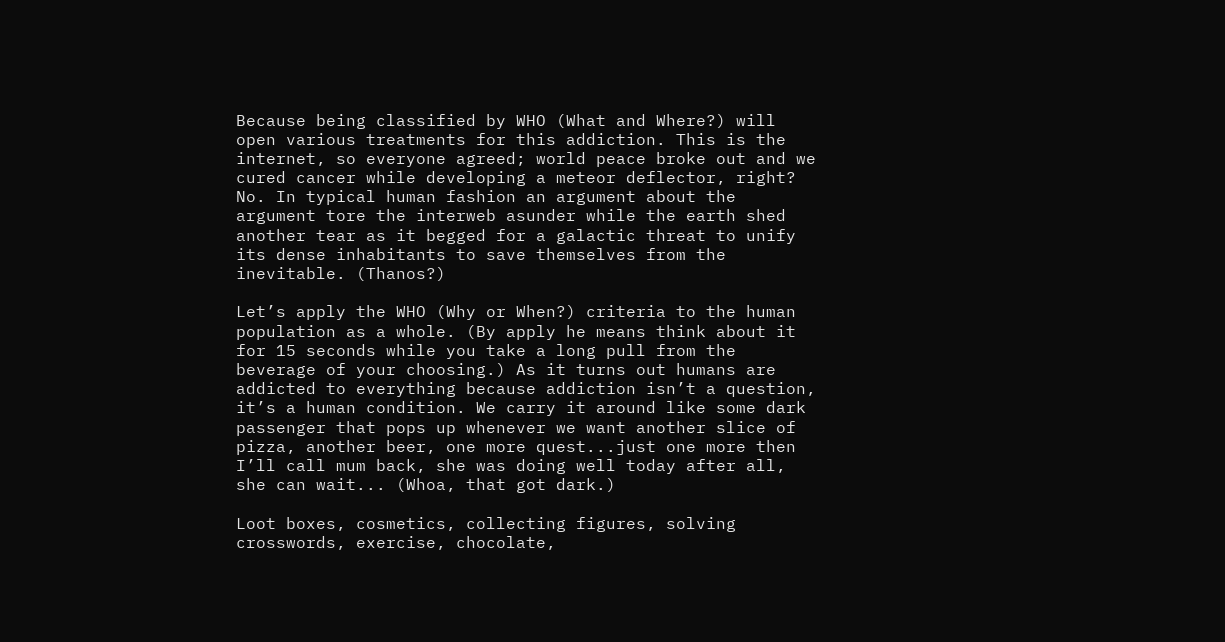Because being classified by WHO (What and Where?) will open various treatments for this addiction. This is the internet, so everyone agreed; world peace broke out and we cured cancer while developing a meteor deflector, right? No. In typical human fashion an argument about the argument tore the interweb asunder while the earth shed another tear as it begged for a galactic threat to unify its dense inhabitants to save themselves from the inevitable. (Thanos?)

Let’s apply the WHO (Why or When?) criteria to the human population as a whole. (By apply he means think about it for 15 seconds while you take a long pull from the beverage of your choosing.) As it turns out humans are addicted to everything because addiction isn’t a question, it’s a human condition. We carry it around like some dark passenger that pops up whenever we want another slice of pizza, another beer, one more quest...just one more then I’ll call mum back, she was doing well today after all, she can wait... (Whoa, that got dark.)

Loot boxes, cosmetics, collecting figures, solving crosswords, exercise, chocolate,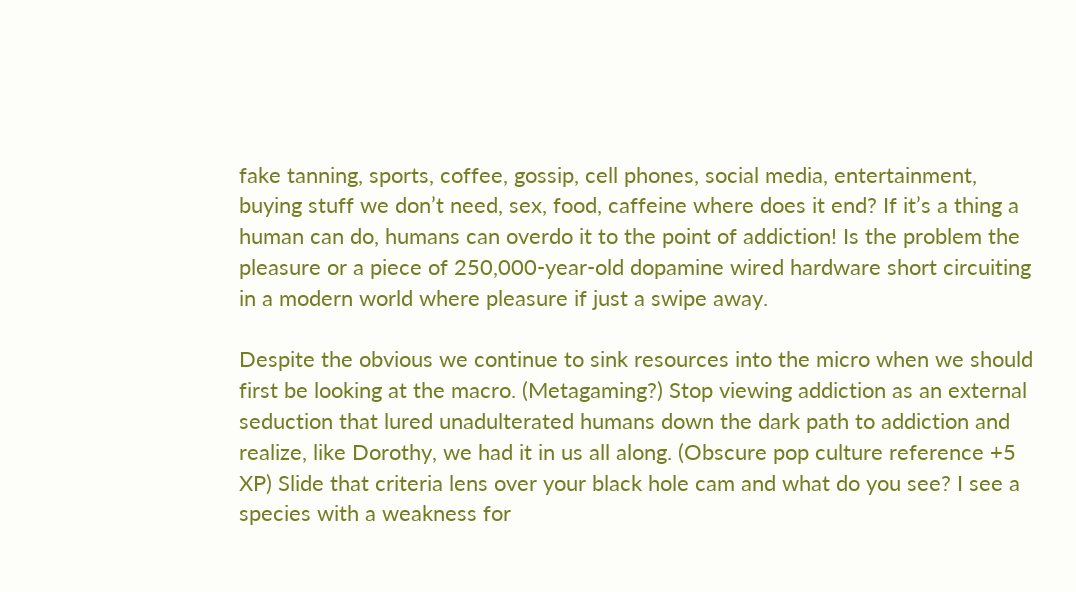fake tanning, sports, coffee, gossip, cell phones, social media, entertainment, buying stuff we don’t need, sex, food, caffeine where does it end? If it’s a thing a human can do, humans can overdo it to the point of addiction! Is the problem the pleasure or a piece of 250,000-year-old dopamine wired hardware short circuiting in a modern world where pleasure if just a swipe away.

Despite the obvious we continue to sink resources into the micro when we should first be looking at the macro. (Metagaming?) Stop viewing addiction as an external seduction that lured unadulterated humans down the dark path to addiction and realize, like Dorothy, we had it in us all along. (Obscure pop culture reference +5 XP) Slide that criteria lens over your black hole cam and what do you see? I see a species with a weakness for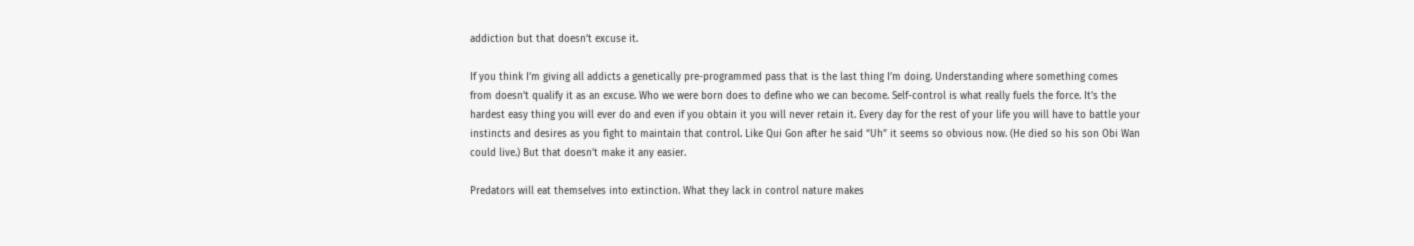addiction but that doesn’t excuse it.

If you think I’m giving all addicts a genetically pre-programmed pass that is the last thing I’m doing. Understanding where something comes from doesn’t qualify it as an excuse. Who we were born does to define who we can become. Self-control is what really fuels the force. It’s the hardest easy thing you will ever do and even if you obtain it you will never retain it. Every day for the rest of your life you will have to battle your instincts and desires as you fight to maintain that control. Like Qui Gon after he said “Uh” it seems so obvious now. (He died so his son Obi Wan could live.) But that doesn’t make it any easier.

Predators will eat themselves into extinction. What they lack in control nature makes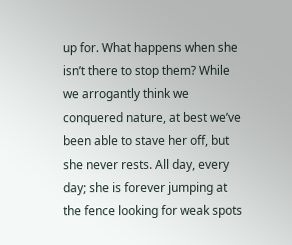up for. What happens when she isn’t there to stop them? While we arrogantly think we conquered nature, at best we’ve been able to stave her off, but she never rests. All day, every day; she is forever jumping at the fence looking for weak spots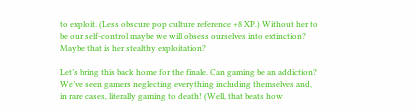to exploit. (Less obscure pop culture reference +8 XP.) Without her to be our self-control maybe we will obsess ourselves into extinction? Maybe that is her stealthy exploitation?

Let’s bring this back home for the finale. Can gaming be an addiction? We’ve seen gamers neglecting everything including themselves and, in rare cases, literally gaming to death! (Well, that beats how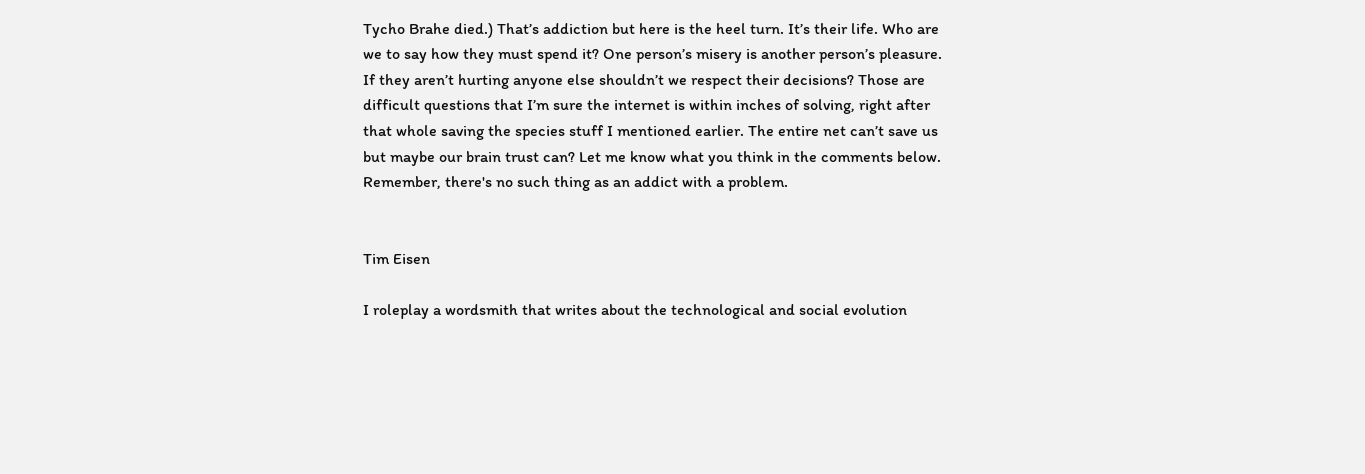Tycho Brahe died.) That’s addiction but here is the heel turn. It’s their life. Who are we to say how they must spend it? One person’s misery is another person’s pleasure. If they aren’t hurting anyone else shouldn’t we respect their decisions? Those are difficult questions that I’m sure the internet is within inches of solving, right after that whole saving the species stuff I mentioned earlier. The entire net can’t save us but maybe our brain trust can? Let me know what you think in the comments below. Remember, there's no such thing as an addict with a problem.


Tim Eisen

I roleplay a wordsmith that writes about the technological and social evolution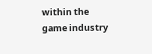within the game industry